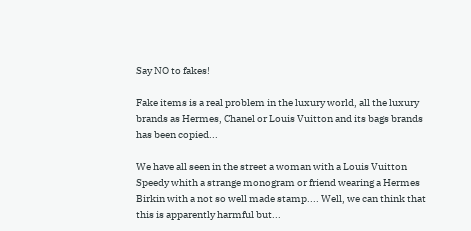Say NO to fakes!

Fake items is a real problem in the luxury world, all the luxury brands as Hermes, Chanel or Louis Vuitton and its bags brands has been copied...

We have all seen in the street a woman with a Louis Vuitton Speedy whith a strange monogram or friend wearing a Hermes Birkin with a not so well made stamp.... Well, we can think that this is apparently harmful but...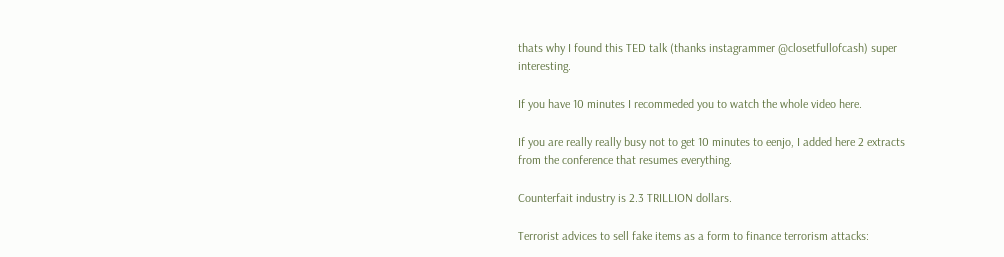thats why I found this TED talk (thanks instagrammer @closetfullofcash) super interesting.

If you have 10 minutes I recommeded you to watch the whole video here.

If you are really really busy not to get 10 minutes to eenjo, I added here 2 extracts from the conference that resumes everything.

Counterfait industry is 2.3 TRILLION dollars.

Terrorist advices to sell fake items as a form to finance terrorism attacks: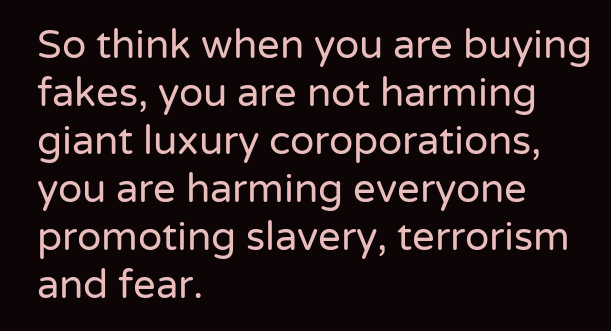So think when you are buying fakes, you are not harming giant luxury coroporations, you are harming everyone promoting slavery, terrorism and fear.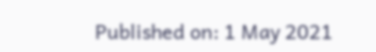Published on: 1 May 2021